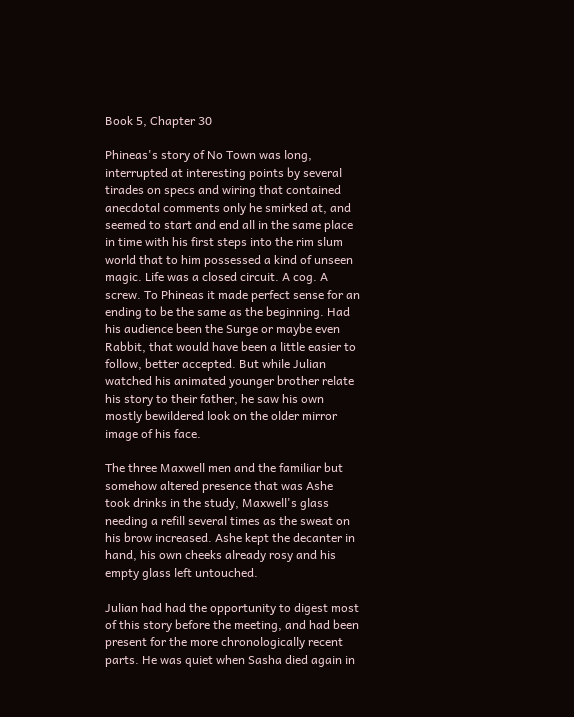Book 5, Chapter 30

Phineas's story of No Town was long, interrupted at interesting points by several tirades on specs and wiring that contained anecdotal comments only he smirked at, and seemed to start and end all in the same place in time with his first steps into the rim slum world that to him possessed a kind of unseen magic. Life was a closed circuit. A cog. A screw. To Phineas it made perfect sense for an ending to be the same as the beginning. Had his audience been the Surge or maybe even Rabbit, that would have been a little easier to follow, better accepted. But while Julian watched his animated younger brother relate his story to their father, he saw his own mostly bewildered look on the older mirror image of his face.

The three Maxwell men and the familiar but somehow altered presence that was Ashe took drinks in the study, Maxwell's glass needing a refill several times as the sweat on his brow increased. Ashe kept the decanter in hand, his own cheeks already rosy and his empty glass left untouched.

Julian had had the opportunity to digest most of this story before the meeting, and had been present for the more chronologically recent parts. He was quiet when Sasha died again in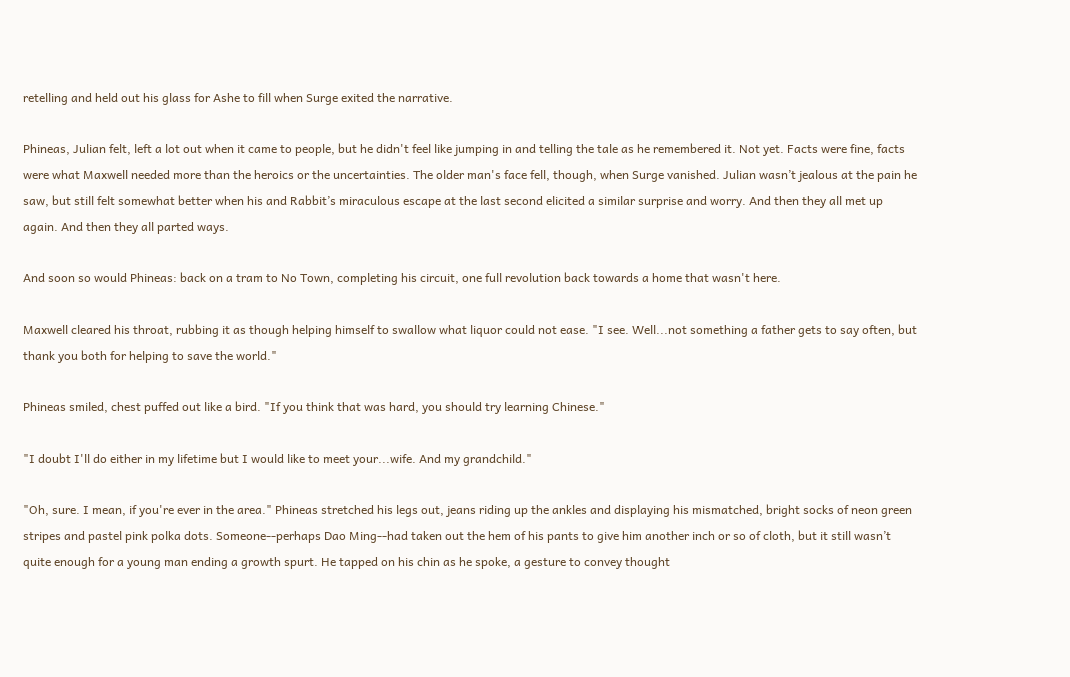retelling and held out his glass for Ashe to fill when Surge exited the narrative.

Phineas, Julian felt, left a lot out when it came to people, but he didn't feel like jumping in and telling the tale as he remembered it. Not yet. Facts were fine, facts were what Maxwell needed more than the heroics or the uncertainties. The older man's face fell, though, when Surge vanished. Julian wasn’t jealous at the pain he saw, but still felt somewhat better when his and Rabbit’s miraculous escape at the last second elicited a similar surprise and worry. And then they all met up again. And then they all parted ways.

And soon so would Phineas: back on a tram to No Town, completing his circuit, one full revolution back towards a home that wasn't here.

Maxwell cleared his throat, rubbing it as though helping himself to swallow what liquor could not ease. "I see. Well...not something a father gets to say often, but thank you both for helping to save the world."

Phineas smiled, chest puffed out like a bird. "If you think that was hard, you should try learning Chinese."

"I doubt I'll do either in my lifetime but I would like to meet your...wife. And my grandchild."

"Oh, sure. I mean, if you're ever in the area." Phineas stretched his legs out, jeans riding up the ankles and displaying his mismatched, bright socks of neon green stripes and pastel pink polka dots. Someone--perhaps Dao Ming--had taken out the hem of his pants to give him another inch or so of cloth, but it still wasn’t quite enough for a young man ending a growth spurt. He tapped on his chin as he spoke, a gesture to convey thought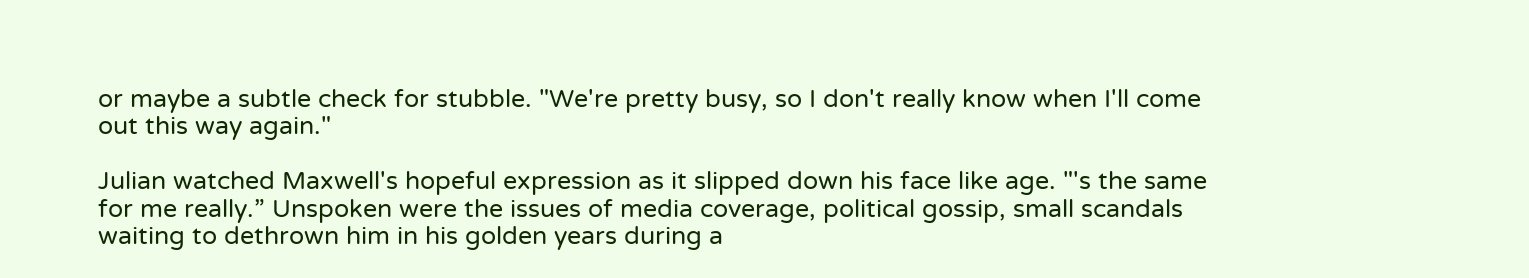or maybe a subtle check for stubble. "We're pretty busy, so I don't really know when I'll come out this way again."

Julian watched Maxwell's hopeful expression as it slipped down his face like age. "'s the same for me really.” Unspoken were the issues of media coverage, political gossip, small scandals waiting to dethrown him in his golden years during a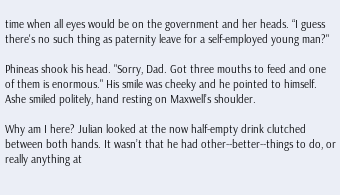time when all eyes would be on the government and her heads. “I guess there's no such thing as paternity leave for a self-employed young man?"

Phineas shook his head. "Sorry, Dad. Got three mouths to feed and one of them is enormous." His smile was cheeky and he pointed to himself. Ashe smiled politely, hand resting on Maxwell’s shoulder.

Why am I here? Julian looked at the now half-empty drink clutched between both hands. It wasn’t that he had other--better--things to do, or really anything at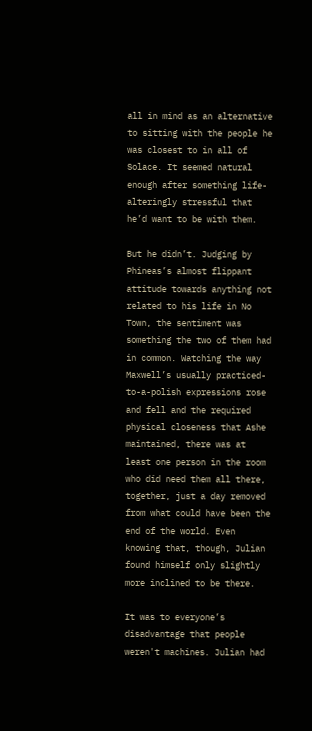all in mind as an alternative to sitting with the people he was closest to in all of Solace. It seemed natural enough after something life-alteringly stressful that he’d want to be with them.

But he didn’t. Judging by Phineas’s almost flippant attitude towards anything not related to his life in No Town, the sentiment was something the two of them had in common. Watching the way Maxwell’s usually practiced-to-a-polish expressions rose and fell and the required physical closeness that Ashe maintained, there was at least one person in the room who did need them all there, together, just a day removed from what could have been the end of the world. Even knowing that, though, Julian found himself only slightly more inclined to be there.

It was to everyone’s disadvantage that people weren't machines. Julian had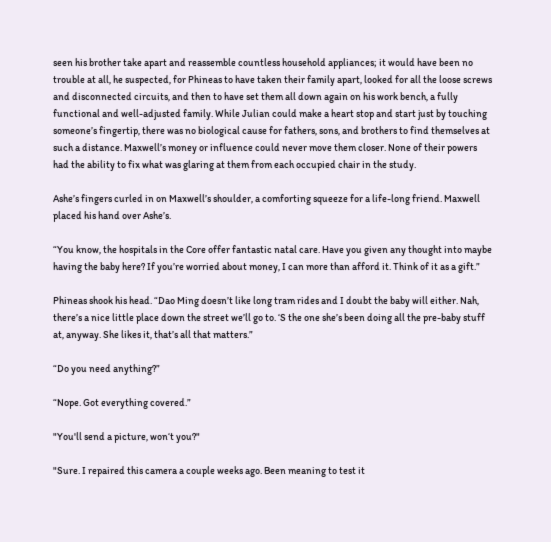seen his brother take apart and reassemble countless household appliances; it would have been no trouble at all, he suspected, for Phineas to have taken their family apart, looked for all the loose screws and disconnected circuits, and then to have set them all down again on his work bench, a fully functional and well-adjusted family. While Julian could make a heart stop and start just by touching someone’s fingertip, there was no biological cause for fathers, sons, and brothers to find themselves at such a distance. Maxwell’s money or influence could never move them closer. None of their powers had the ability to fix what was glaring at them from each occupied chair in the study.

Ashe’s fingers curled in on Maxwell’s shoulder, a comforting squeeze for a life-long friend. Maxwell placed his hand over Ashe’s.

“You know, the hospitals in the Core offer fantastic natal care. Have you given any thought into maybe having the baby here? If you’re worried about money, I can more than afford it. Think of it as a gift.”

Phineas shook his head. “Dao Ming doesn’t like long tram rides and I doubt the baby will either. Nah, there’s a nice little place down the street we’ll go to. ‘S the one she’s been doing all the pre-baby stuff at, anyway. She likes it, that’s all that matters.”

“Do you need anything?”

“Nope. Got everything covered.”

"You'll send a picture, won‘t you?"

"Sure. I repaired this camera a couple weeks ago. Been meaning to test it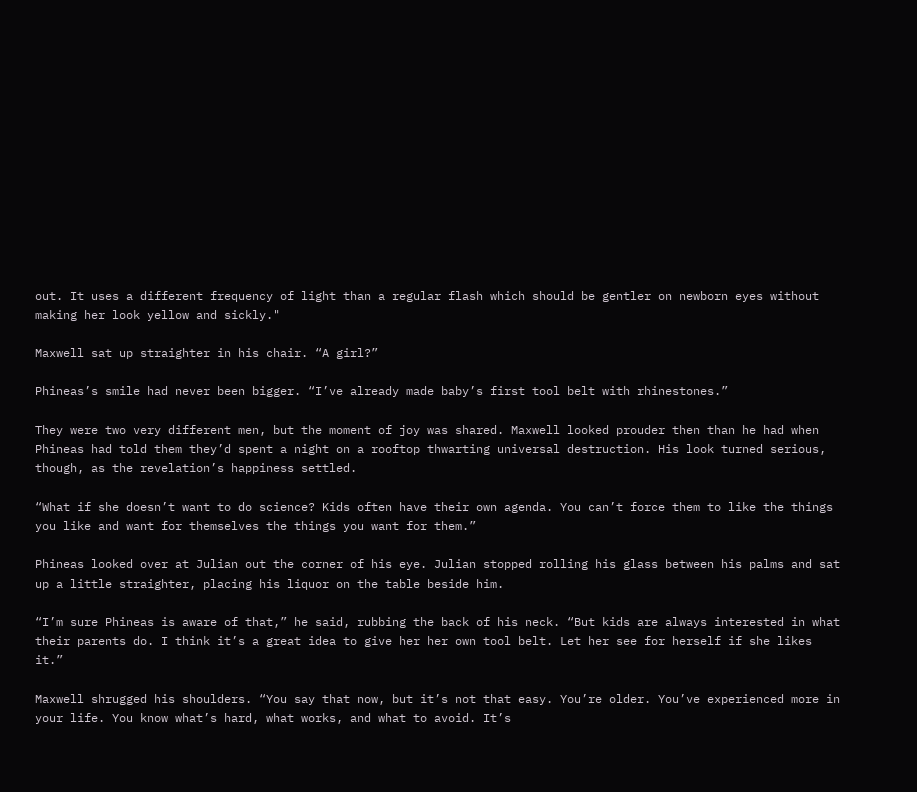out. It uses a different frequency of light than a regular flash which should be gentler on newborn eyes without making her look yellow and sickly."

Maxwell sat up straighter in his chair. “A girl?”

Phineas’s smile had never been bigger. “I’ve already made baby’s first tool belt with rhinestones.”

They were two very different men, but the moment of joy was shared. Maxwell looked prouder then than he had when Phineas had told them they’d spent a night on a rooftop thwarting universal destruction. His look turned serious, though, as the revelation’s happiness settled.

“What if she doesn’t want to do science? Kids often have their own agenda. You can’t force them to like the things you like and want for themselves the things you want for them.”

Phineas looked over at Julian out the corner of his eye. Julian stopped rolling his glass between his palms and sat up a little straighter, placing his liquor on the table beside him.

“I’m sure Phineas is aware of that,” he said, rubbing the back of his neck. “But kids are always interested in what their parents do. I think it’s a great idea to give her her own tool belt. Let her see for herself if she likes it.”

Maxwell shrugged his shoulders. “You say that now, but it’s not that easy. You’re older. You’ve experienced more in your life. You know what’s hard, what works, and what to avoid. It’s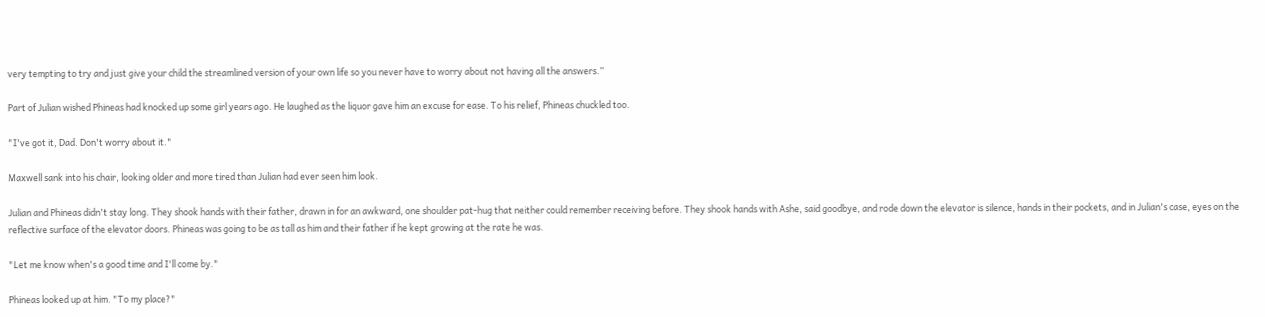very tempting to try and just give your child the streamlined version of your own life so you never have to worry about not having all the answers.”

Part of Julian wished Phineas had knocked up some girl years ago. He laughed as the liquor gave him an excuse for ease. To his relief, Phineas chuckled too.

"I've got it, Dad. Don't worry about it."

Maxwell sank into his chair, looking older and more tired than Julian had ever seen him look.

Julian and Phineas didn't stay long. They shook hands with their father, drawn in for an awkward, one shoulder pat-hug that neither could remember receiving before. They shook hands with Ashe, said goodbye, and rode down the elevator is silence, hands in their pockets, and in Julian's case, eyes on the reflective surface of the elevator doors. Phineas was going to be as tall as him and their father if he kept growing at the rate he was.

"Let me know when's a good time and I'll come by."

Phineas looked up at him. "To my place?"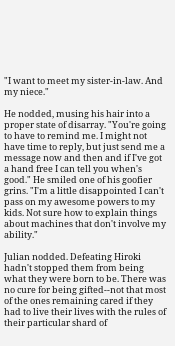"I want to meet my sister-in-law. And my niece."

He nodded, musing his hair into a proper state of disarray. "You're going to have to remind me. I might not have time to reply, but just send me a message now and then and if I've got a hand free I can tell you when's good." He smiled one of his goofier grins. "I'm a little disappointed I can't pass on my awesome powers to my kids. Not sure how to explain things about machines that don't involve my ability."

Julian nodded. Defeating Hiroki hadn't stopped them from being what they were born to be. There was no cure for being gifted--not that most of the ones remaining cared if they had to live their lives with the rules of their particular shard of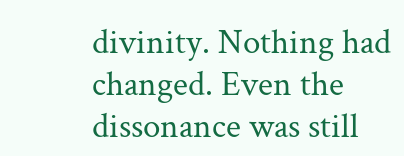divinity. Nothing had changed. Even the dissonance was still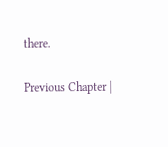there.

Previous Chapter |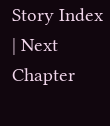Story Index | Next Chapter